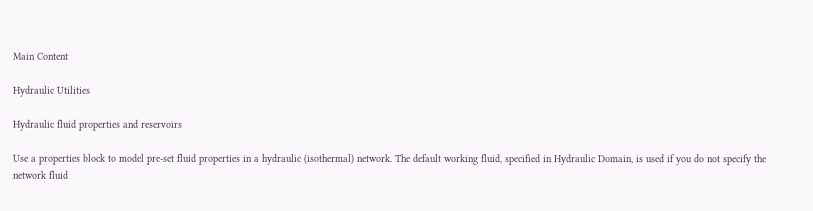Main Content

Hydraulic Utilities

Hydraulic fluid properties and reservoirs

Use a properties block to model pre-set fluid properties in a hydraulic (isothermal) network. The default working fluid, specified in Hydraulic Domain, is used if you do not specify the network fluid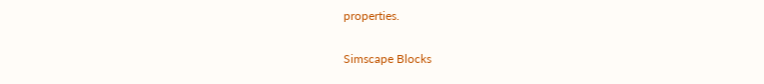properties.

Simscape Blocks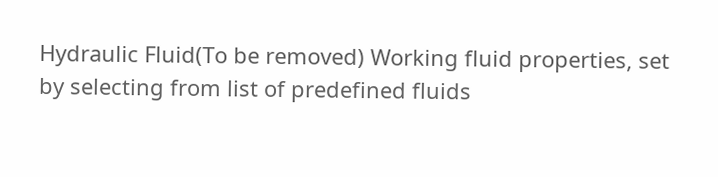Hydraulic Fluid(To be removed) Working fluid properties, set by selecting from list of predefined fluids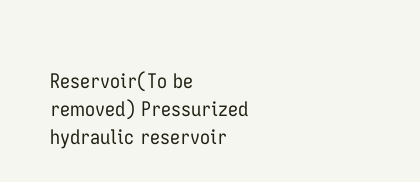Reservoir(To be removed) Pressurized hydraulic reservoir